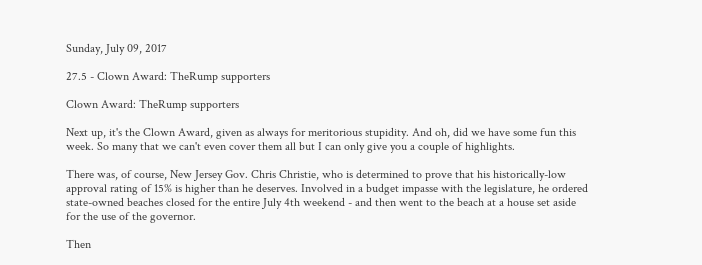Sunday, July 09, 2017

27.5 - Clown Award: TheRump supporters

Clown Award: TheRump supporters

Next up, it's the Clown Award, given as always for meritorious stupidity. And oh, did we have some fun this week. So many that we can't even cover them all but I can only give you a couple of highlights.

There was, of course, New Jersey Gov. Chris Christie, who is determined to prove that his historically-low approval rating of 15% is higher than he deserves. Involved in a budget impasse with the legislature, he ordered state-owned beaches closed for the entire July 4th weekend - and then went to the beach at a house set aside for the use of the governor.

Then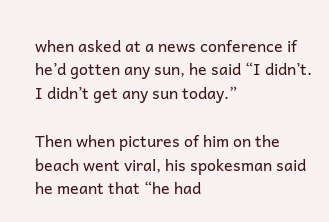when asked at a news conference if he’d gotten any sun, he said “I didn’t. I didn’t get any sun today.”

Then when pictures of him on the beach went viral, his spokesman said he meant that “he had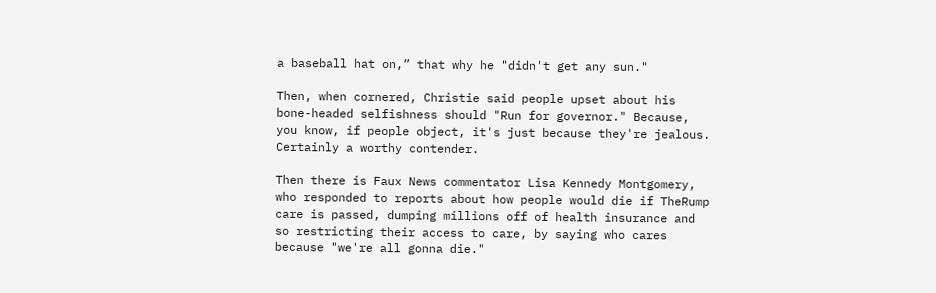a baseball hat on,” that why he "didn't get any sun."

Then, when cornered, Christie said people upset about his bone-headed selfishness should "Run for governor." Because, you know, if people object, it's just because they're jealous. Certainly a worthy contender.

Then there is Faux News commentator Lisa Kennedy Montgomery, who responded to reports about how people would die if TheRump care is passed, dumping millions off of health insurance and so restricting their access to care, by saying who cares because "we're all gonna die."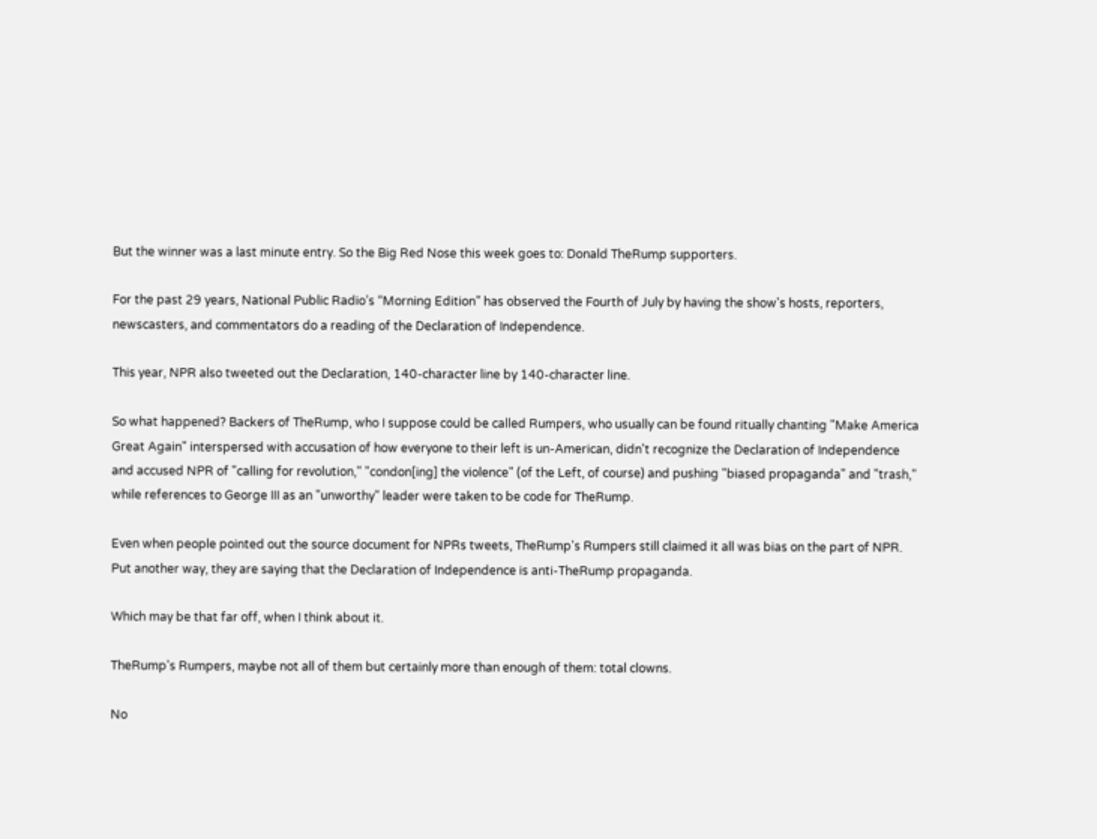But the winner was a last minute entry. So the Big Red Nose this week goes to: Donald TheRump supporters.

For the past 29 years, National Public Radio’s “Morning Edition” has observed the Fourth of July by having the show's hosts, reporters, newscasters, and commentators do a reading of the Declaration of Independence.

This year, NPR also tweeted out the Declaration, 140-character line by 140-character line.

So what happened? Backers of TheRump, who I suppose could be called Rumpers, who usually can be found ritually chanting "Make America Great Again" interspersed with accusation of how everyone to their left is un-American, didn't recognize the Declaration of Independence and accused NPR of "calling for revolution," "condon[ing] the violence" (of the Left, of course) and pushing "biased propaganda" and "trash," while references to George III as an "unworthy" leader were taken to be code for TheRump.

Even when people pointed out the source document for NPRs tweets, TheRump's Rumpers still claimed it all was bias on the part of NPR. Put another way, they are saying that the Declaration of Independence is anti-TheRump propaganda.

Which may be that far off, when I think about it.

TheRump's Rumpers, maybe not all of them but certainly more than enough of them: total clowns.

No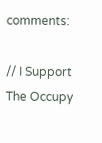comments:

// I Support The Occupy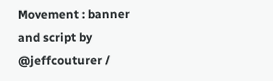Movement : banner and script by @jeffcouturer /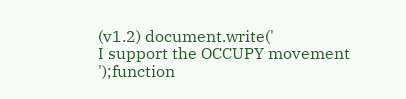(v1.2) document.write('
I support the OCCUPY movement
');function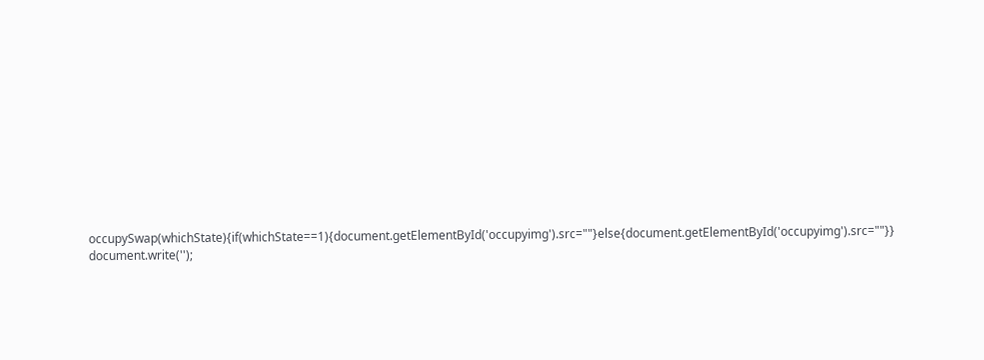occupySwap(whichState){if(whichState==1){document.getElementById('occupyimg').src=""}else{document.getElementById('occupyimg').src=""}} document.write('');